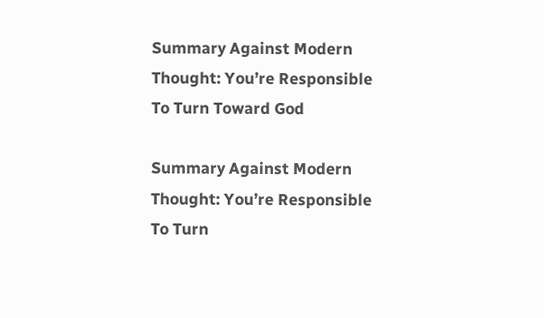Summary Against Modern Thought: You’re Responsible To Turn Toward God

Summary Against Modern Thought: You’re Responsible To Turn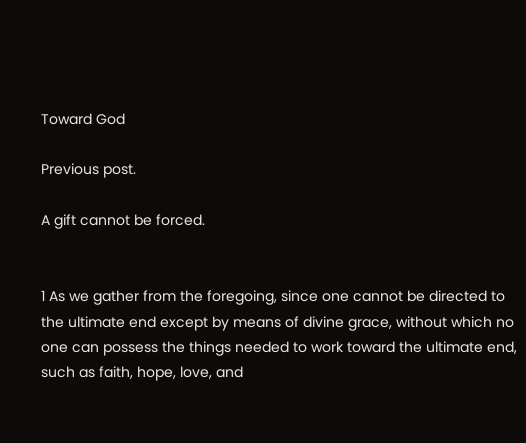Toward God

Previous post.

A gift cannot be forced.


1 As we gather from the foregoing, since one cannot be directed to the ultimate end except by means of divine grace, without which no one can possess the things needed to work toward the ultimate end, such as faith, hope, love, and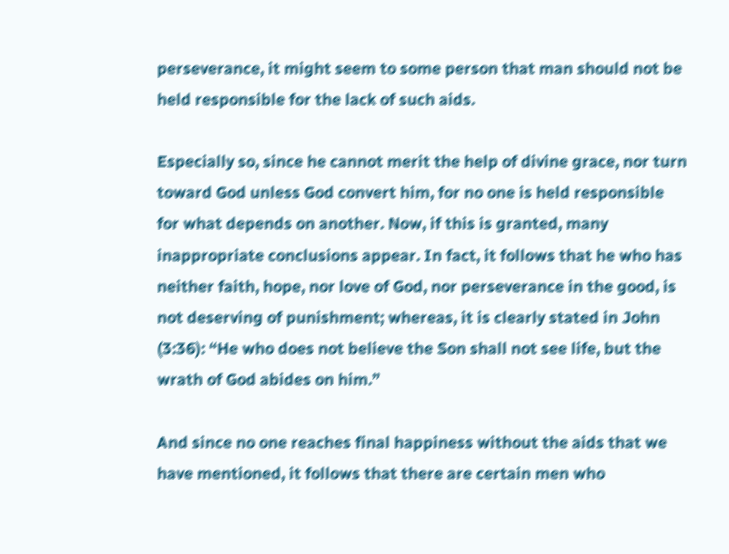perseverance, it might seem to some person that man should not be held responsible for the lack of such aids.

Especially so, since he cannot merit the help of divine grace, nor turn toward God unless God convert him, for no one is held responsible for what depends on another. Now, if this is granted, many inappropriate conclusions appear. In fact, it follows that he who has neither faith, hope, nor love of God, nor perseverance in the good, is not deserving of punishment; whereas, it is clearly stated in John (3:36): “He who does not believe the Son shall not see life, but the wrath of God abides on him.”

And since no one reaches final happiness without the aids that we have mentioned, it follows that there are certain men who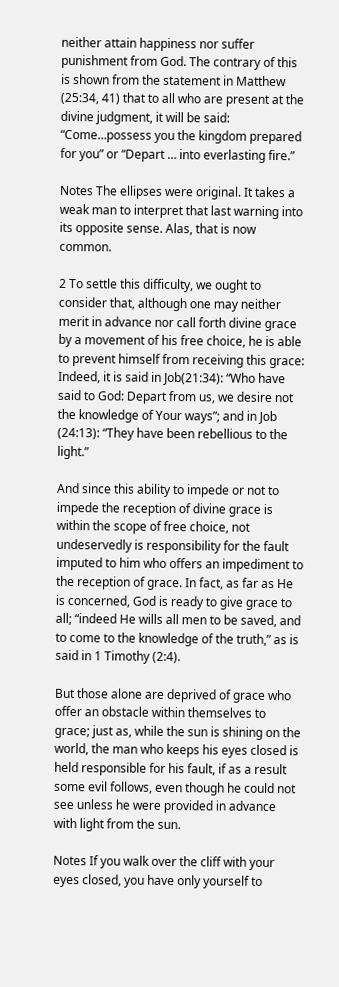neither attain happiness nor suffer punishment from God. The contrary of this is shown from the statement in Matthew (25:34, 41) that to all who are present at the divine judgment, it will be said: “Come…possess you the kingdom prepared for you” or “Depart … into everlasting fire.”

Notes The ellipses were original. It takes a weak man to interpret that last warning into its opposite sense. Alas, that is now common.

2 To settle this difficulty, we ought to consider that, although one may neither merit in advance nor call forth divine grace by a movement of his free choice, he is able to prevent himself from receiving this grace: Indeed, it is said in Job(21:34): “Who have said to God: Depart from us, we desire not the knowledge of Your ways”; and in Job (24:13): “They have been rebellious to the light.”

And since this ability to impede or not to impede the reception of divine grace is within the scope of free choice, not undeservedly is responsibility for the fault imputed to him who offers an impediment to the reception of grace. In fact, as far as He is concerned, God is ready to give grace to all; “indeed He wills all men to be saved, and to come to the knowledge of the truth,” as is said in 1 Timothy (2:4).

But those alone are deprived of grace who offer an obstacle within themselves to grace; just as, while the sun is shining on the world, the man who keeps his eyes closed is held responsible for his fault, if as a result some evil follows, even though he could not see unless he were provided in advance with light from the sun.

Notes If you walk over the cliff with your eyes closed, you have only yourself to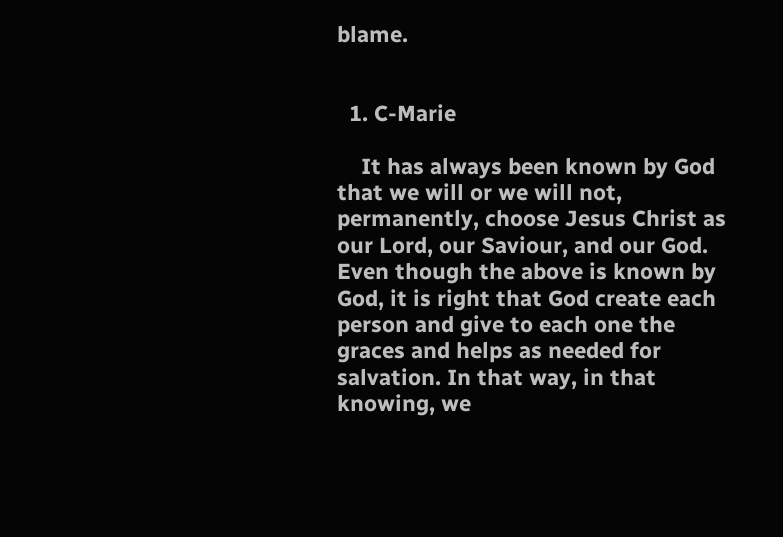blame.


  1. C-Marie

    It has always been known by God that we will or we will not, permanently, choose Jesus Christ as our Lord, our Saviour, and our God. Even though the above is known by God, it is right that God create each person and give to each one the graces and helps as needed for salvation. In that way, in that knowing, we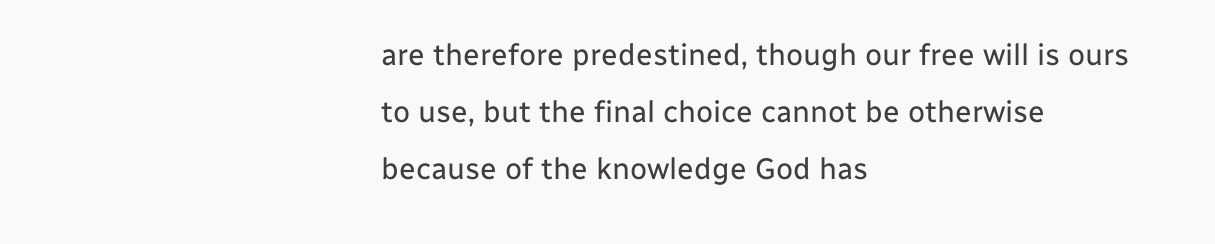are therefore predestined, though our free will is ours to use, but the final choice cannot be otherwise because of the knowledge God has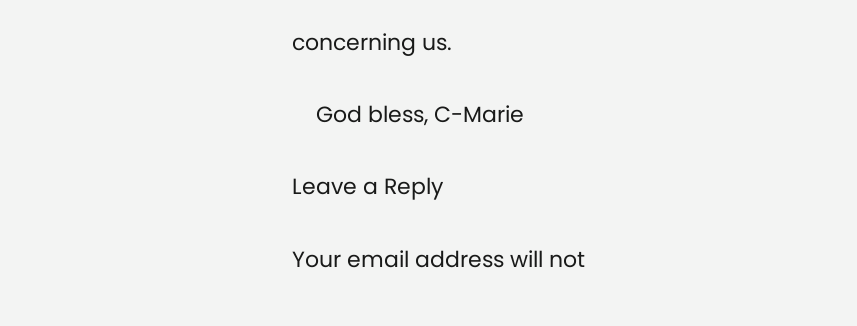concerning us.

    God bless, C-Marie

Leave a Reply

Your email address will not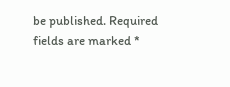be published. Required fields are marked *